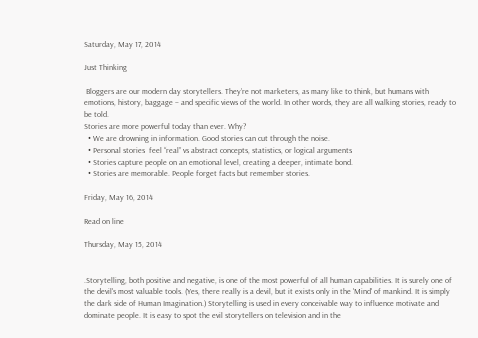Saturday, May 17, 2014

Just Thinking

 Bloggers are our modern day storytellers. They’re not marketers, as many like to think, but humans with emotions, history, baggage – and specific views of the world. In other words, they are all walking stories, ready to be told.
Stories are more powerful today than ever. Why?
  • We are drowning in information. Good stories can cut through the noise.
  • Personal stories  feel “real” vs abstract concepts, statistics, or logical arguments
  • Stories capture people on an emotional level, creating a deeper, intimate bond.
  • Stories are memorable. People forget facts but remember stories.

Friday, May 16, 2014

Read on line

Thursday, May 15, 2014


.Storytelling, both positive and negative, is one of the most powerful of all human capabilities. It is surely one of the devil's most valuable tools. (Yes, there really is a devil, but it exists only in the 'Mind' of mankind. It is simply the dark side of Human Imagination.) Storytelling is used in every conceivable way to influence motivate and dominate people. It is easy to spot the evil storytellers on television and in the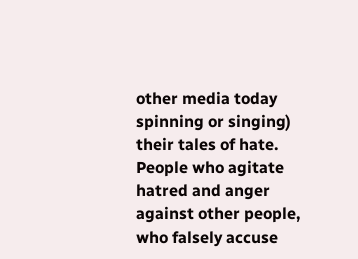other media today spinning or singing) their tales of hate. People who agitate hatred and anger against other people, who falsely accuse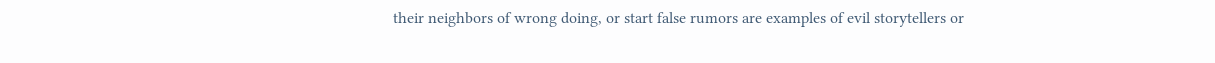their neighbors of wrong doing, or start false rumors are examples of evil storytellers or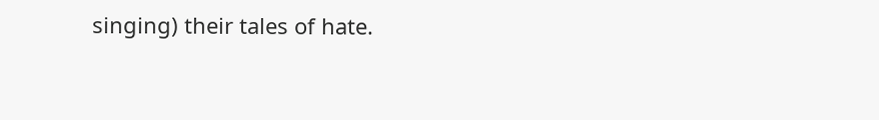singing) their tales of hate.